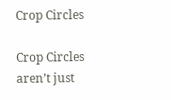Crop Circles

Crop Circles aren’t just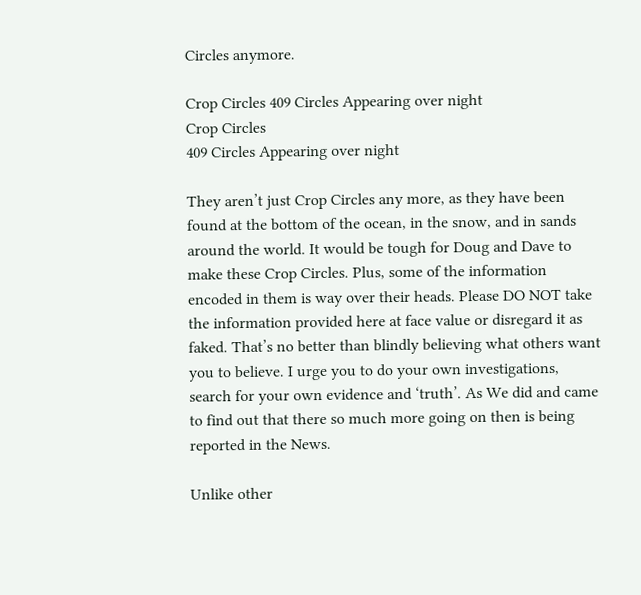Circles anymore.

Crop Circles 409 Circles Appearing over night
Crop Circles
409 Circles Appearing over night

They aren’t just Crop Circles any more, as they have been found at the bottom of the ocean, in the snow, and in sands around the world. It would be tough for Doug and Dave to make these Crop Circles. Plus, some of the information encoded in them is way over their heads. Please DO NOT take the information provided here at face value or disregard it as faked. That’s no better than blindly believing what others want you to believe. I urge you to do your own investigations, search for your own evidence and ‘truth’. As We did and came to find out that there so much more going on then is being reported in the News.

Unlike other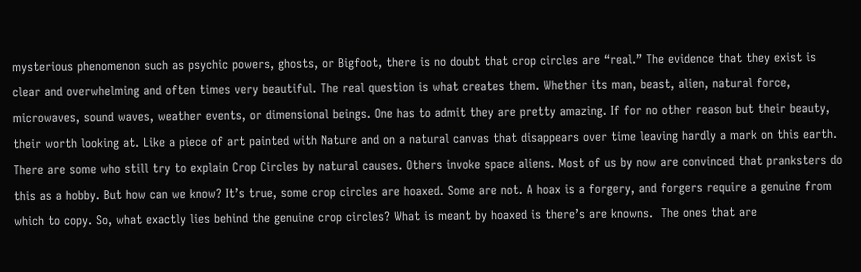mysterious phenomenon such as psychic powers, ghosts, or Bigfoot, there is no doubt that crop circles are “real.” The evidence that they exist is clear and overwhelming and often times very beautiful. The real question is what creates them. Whether its man, beast, alien, natural force, microwaves, sound waves, weather events, or dimensional beings. One has to admit they are pretty amazing. If for no other reason but their beauty, their worth looking at. Like a piece of art painted with Nature and on a natural canvas that disappears over time leaving hardly a mark on this earth. There are some who still try to explain Crop Circles by natural causes. Others invoke space aliens. Most of us by now are convinced that pranksters do this as a hobby. But how can we know? It’s true, some crop circles are hoaxed. Some are not. A hoax is a forgery, and forgers require a genuine from which to copy. So, what exactly lies behind the genuine crop circles? What is meant by hoaxed is there’s are knowns.  The ones that are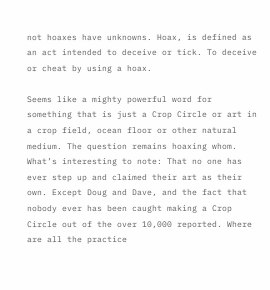not hoaxes have unknowns. Hoax, is defined as an act intended to deceive or tick. To deceive or cheat by using a hoax.

Seems like a mighty powerful word for something that is just a Crop Circle or art in a crop field, ocean floor or other natural medium. The question remains hoaxing whom.  What’s interesting to note: That no one has ever step up and claimed their art as their own. Except Doug and Dave, and the fact that nobody ever has been caught making a Crop Circle out of the over 10,000 reported. Where are all the practice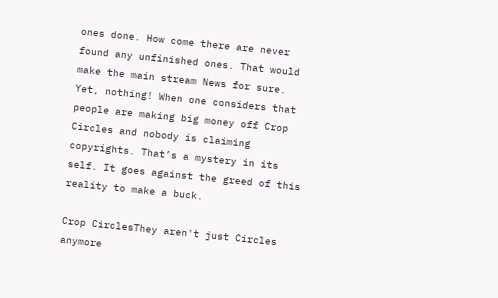ones done. How come there are never found any unfinished ones. That would make the main stream News for sure. Yet, nothing! When one considers that people are making big money off Crop Circles and nobody is claiming copyrights. That’s a mystery in its self. It goes against the greed of this reality to make a buck.

Crop CirclesThey aren't just Circles anymore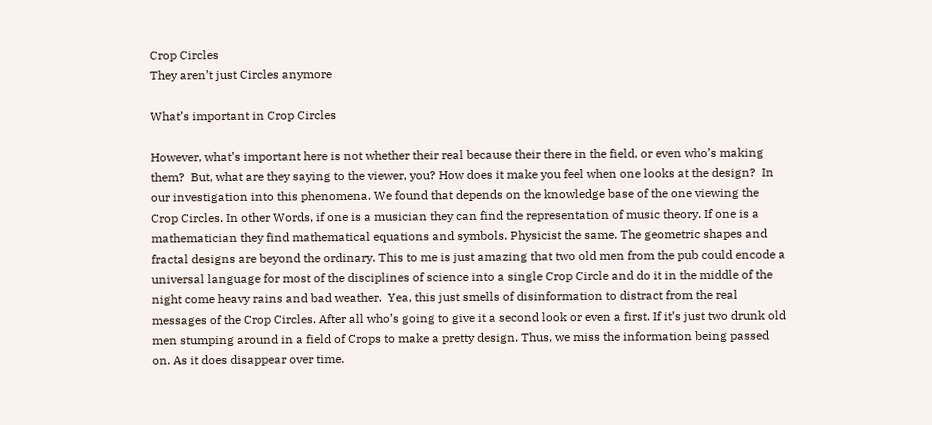Crop Circles
They aren’t just Circles anymore

What’s important in Crop Circles

However, what’s important here is not whether their real because their there in the field, or even who’s making them?  But, what are they saying to the viewer, you? How does it make you feel when one looks at the design?  In our investigation into this phenomena. We found that depends on the knowledge base of the one viewing the Crop Circles. In other Words, if one is a musician they can find the representation of music theory. If one is a mathematician they find mathematical equations and symbols. Physicist the same. The geometric shapes and fractal designs are beyond the ordinary. This to me is just amazing that two old men from the pub could encode a universal language for most of the disciplines of science into a single Crop Circle and do it in the middle of the night come heavy rains and bad weather.  Yea, this just smells of disinformation to distract from the real messages of the Crop Circles. After all who’s going to give it a second look or even a first. If it’s just two drunk old men stumping around in a field of Crops to make a pretty design. Thus, we miss the information being passed on. As it does disappear over time.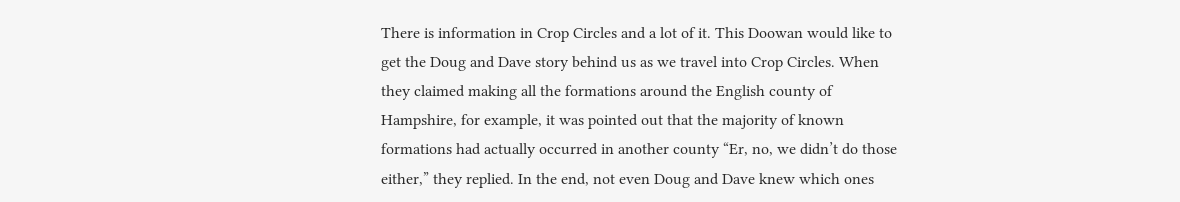There is information in Crop Circles and a lot of it. This Doowan would like to get the Doug and Dave story behind us as we travel into Crop Circles. When they claimed making all the formations around the English county of Hampshire, for example, it was pointed out that the majority of known formations had actually occurred in another county “Er, no, we didn’t do those either,” they replied. In the end, not even Doug and Dave knew which ones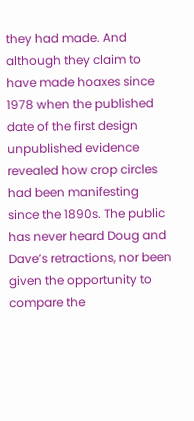they had made. And although they claim to have made hoaxes since 1978 when the published date of the first design unpublished evidence revealed how crop circles had been manifesting since the 1890s. The public has never heard Doug and Dave’s retractions, nor been given the opportunity to compare the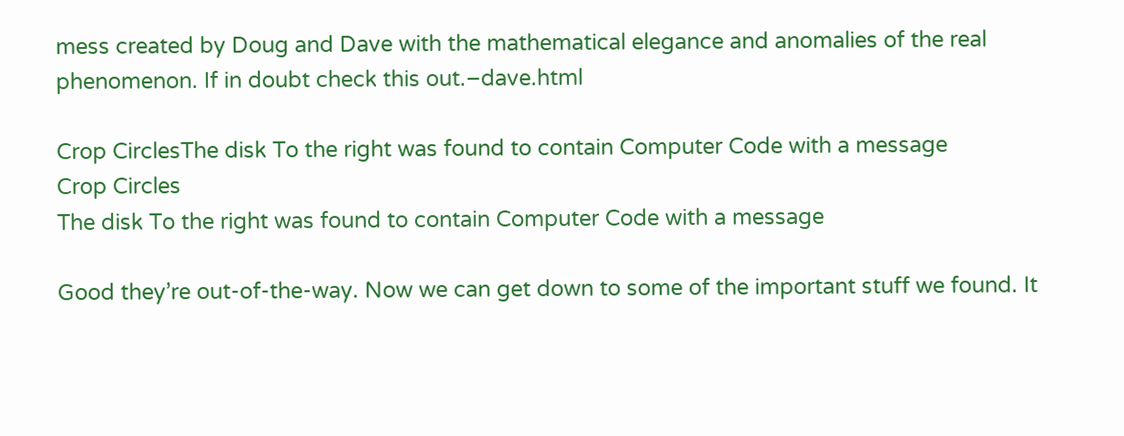mess created by Doug and Dave with the mathematical elegance and anomalies of the real phenomenon. If in doubt check this out.–dave.html

Crop CirclesThe disk To the right was found to contain Computer Code with a message
Crop Circles
The disk To the right was found to contain Computer Code with a message

Good they’re out-of-the-way. Now we can get down to some of the important stuff we found. It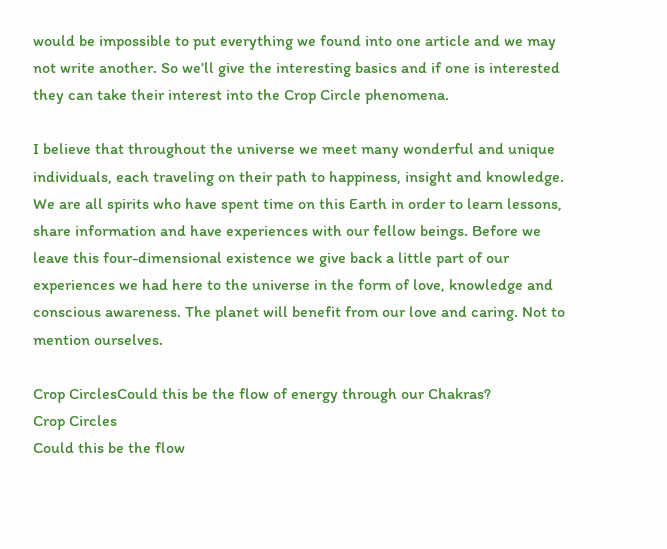would be impossible to put everything we found into one article and we may not write another. So we’ll give the interesting basics and if one is interested they can take their interest into the Crop Circle phenomena.

I believe that throughout the universe we meet many wonderful and unique individuals, each traveling on their path to happiness, insight and knowledge. We are all spirits who have spent time on this Earth in order to learn lessons, share information and have experiences with our fellow beings. Before we leave this four-dimensional existence we give back a little part of our experiences we had here to the universe in the form of love, knowledge and conscious awareness. The planet will benefit from our love and caring. Not to mention ourselves.

Crop CirclesCould this be the flow of energy through our Chakras?
Crop Circles
Could this be the flow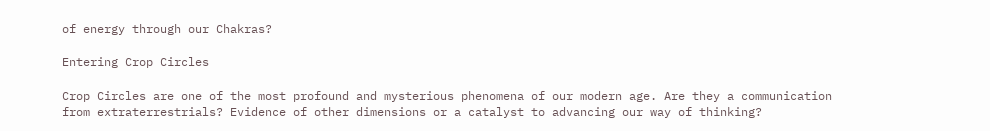of energy through our Chakras?

Entering Crop Circles

Crop Circles are one of the most profound and mysterious phenomena of our modern age. Are they a communication from extraterrestrials? Evidence of other dimensions or a catalyst to advancing our way of thinking?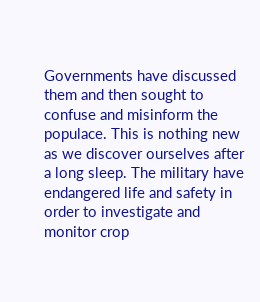Governments have discussed them and then sought to confuse and misinform the populace. This is nothing new as we discover ourselves after a long sleep. The military have endangered life and safety in order to investigate and monitor crop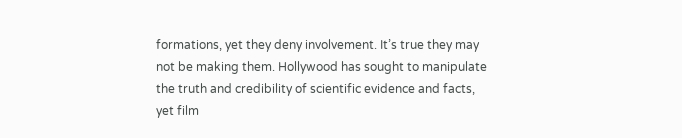formations, yet they deny involvement. It’s true they may not be making them. Hollywood has sought to manipulate the truth and credibility of scientific evidence and facts, yet film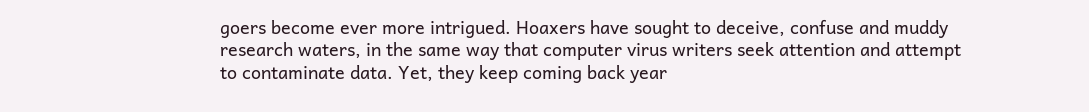goers become ever more intrigued. Hoaxers have sought to deceive, confuse and muddy research waters, in the same way that computer virus writers seek attention and attempt to contaminate data. Yet, they keep coming back year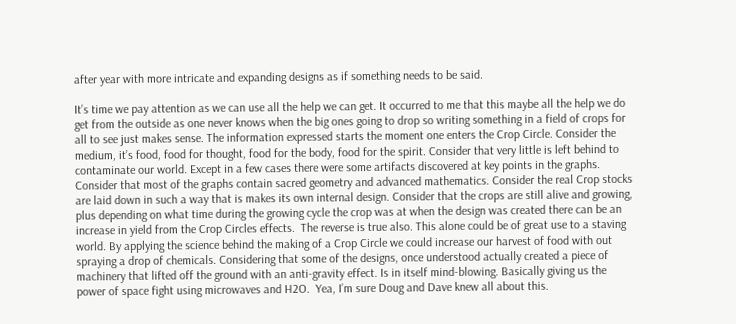after year with more intricate and expanding designs as if something needs to be said.

It’s time we pay attention as we can use all the help we can get. It occurred to me that this maybe all the help we do get from the outside as one never knows when the big ones going to drop so writing something in a field of crops for all to see just makes sense. The information expressed starts the moment one enters the Crop Circle. Consider the medium, it’s food, food for thought, food for the body, food for the spirit. Consider that very little is left behind to contaminate our world. Except in a few cases there were some artifacts discovered at key points in the graphs. Consider that most of the graphs contain sacred geometry and advanced mathematics. Consider the real Crop stocks are laid down in such a way that is makes its own internal design. Consider that the crops are still alive and growing, plus depending on what time during the growing cycle the crop was at when the design was created there can be an increase in yield from the Crop Circles effects.  The reverse is true also. This alone could be of great use to a staving world. By applying the science behind the making of a Crop Circle we could increase our harvest of food with out spraying a drop of chemicals. Considering that some of the designs, once understood actually created a piece of machinery that lifted off the ground with an anti-gravity effect. Is in itself mind-blowing. Basically giving us the power of space fight using microwaves and H2O.  Yea, I’m sure Doug and Dave knew all about this.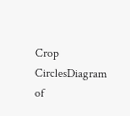Crop CirclesDiagram of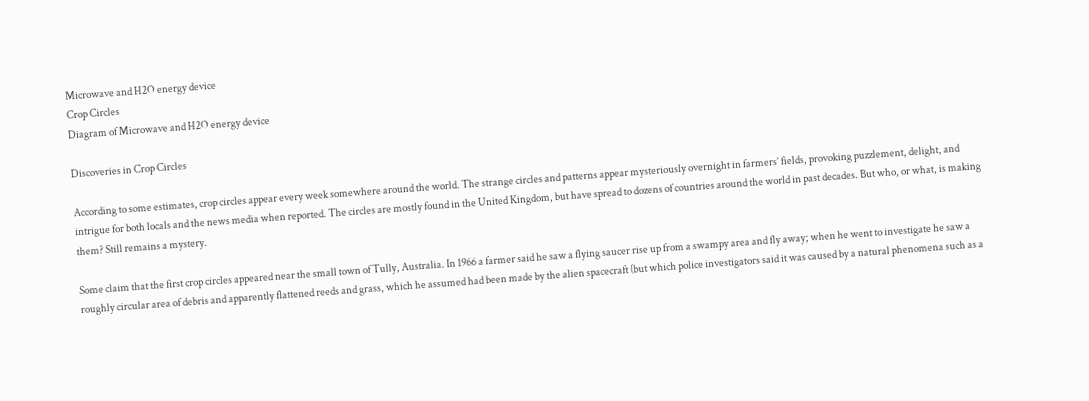Microwave and H2O energy device
Crop Circles
Diagram of Microwave and H2O energy device

Discoveries in Crop Circles

According to some estimates, crop circles appear every week somewhere around the world. The strange circles and patterns appear mysteriously overnight in farmers’ fields, provoking puzzlement, delight, and intrigue for both locals and the news media when reported. The circles are mostly found in the United Kingdom, but have spread to dozens of countries around the world in past decades. But who, or what, is making them? Still remains a mystery.

Some claim that the first crop circles appeared near the small town of Tully, Australia. In 1966 a farmer said he saw a flying saucer rise up from a swampy area and fly away; when he went to investigate he saw a roughly circular area of debris and apparently flattened reeds and grass, which he assumed had been made by the alien spacecraft (but which police investigators said it was caused by a natural phenomena such as a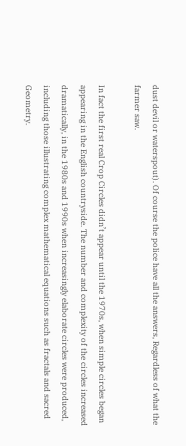dust devil or waterspout). Of course the police have all the answers, Regardless of what the farmer saw.

In fact the first real Crop Circles didn’t appear until the 1970s, when simple circles began appearing in the English countryside. The number and complexity of the circles increased dramatically, in the 1980s and 1990s when increasingly elaborate circles were produced, including those illustrating complex mathematical equations such as fractals and sacred Geometry.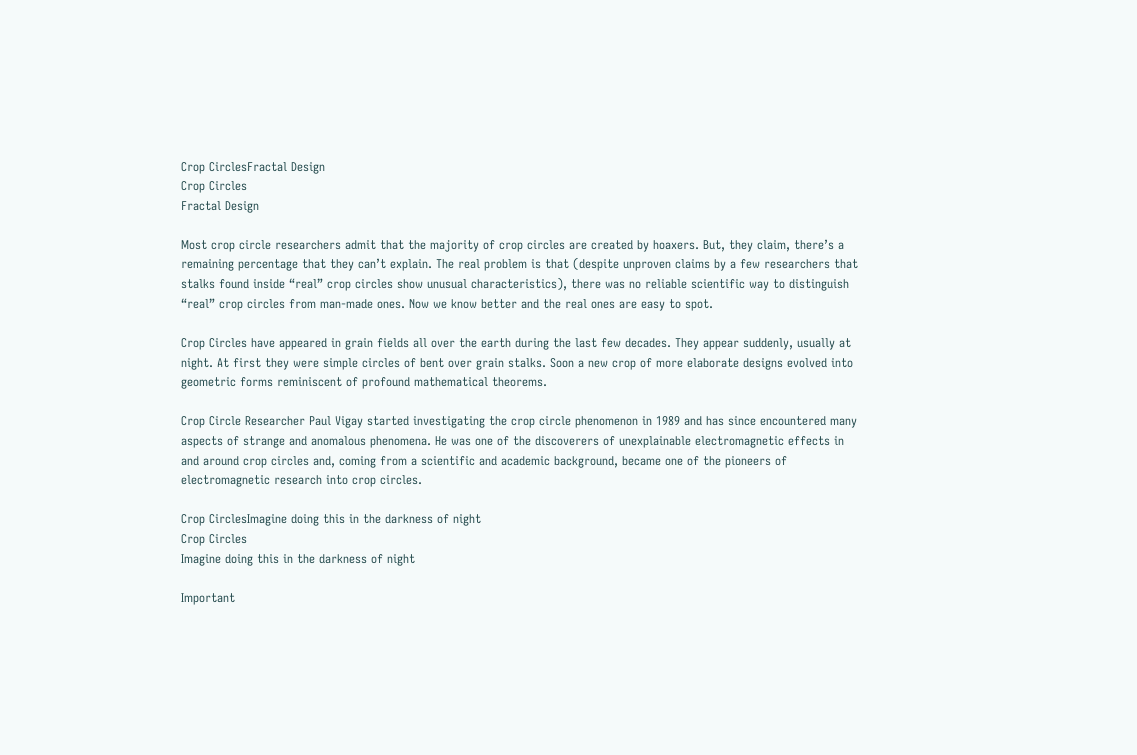Crop CirclesFractal Design
Crop Circles
Fractal Design

Most crop circle researchers admit that the majority of crop circles are created by hoaxers. But, they claim, there’s a remaining percentage that they can’t explain. The real problem is that (despite unproven claims by a few researchers that stalks found inside “real” crop circles show unusual characteristics), there was no reliable scientific way to distinguish “real” crop circles from man-made ones. Now we know better and the real ones are easy to spot.

Crop Circles have appeared in grain fields all over the earth during the last few decades. They appear suddenly, usually at night. At first they were simple circles of bent over grain stalks. Soon a new crop of more elaborate designs evolved into geometric forms reminiscent of profound mathematical theorems.

Crop Circle Researcher Paul Vigay started investigating the crop circle phenomenon in 1989 and has since encountered many aspects of strange and anomalous phenomena. He was one of the discoverers of unexplainable electromagnetic effects in and around crop circles and, coming from a scientific and academic background, became one of the pioneers of electromagnetic research into crop circles.

Crop CirclesImagine doing this in the darkness of night
Crop Circles
Imagine doing this in the darkness of night

Important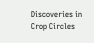Discoveries in Crop Circles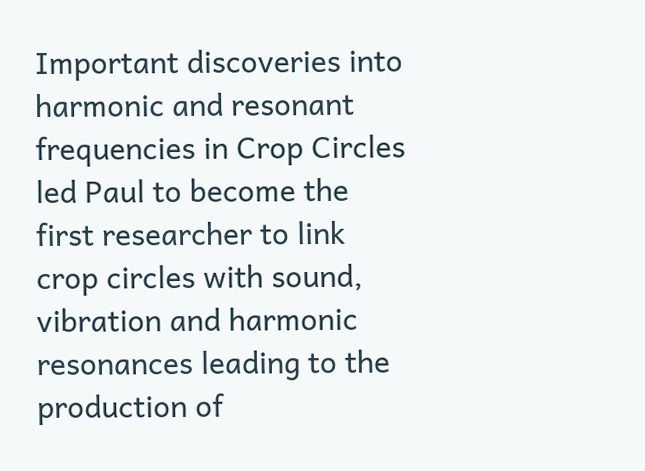Important discoveries into harmonic and resonant frequencies in Crop Circles led Paul to become the first researcher to link crop circles with sound, vibration and harmonic resonances leading to the production of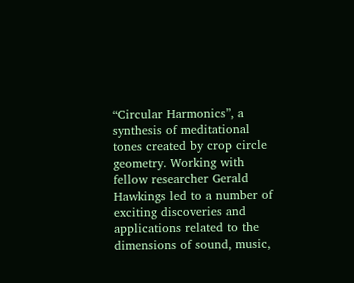“Circular Harmonics”, a synthesis of meditational tones created by crop circle geometry. Working with fellow researcher Gerald Hawkings led to a number of exciting discoveries and applications related to the dimensions of sound, music,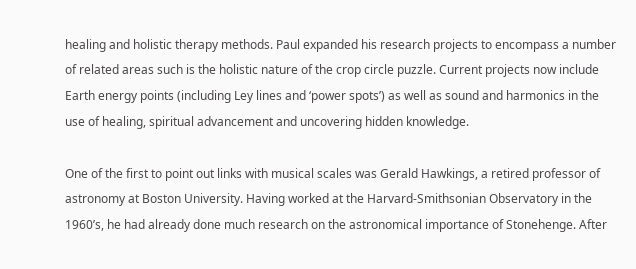healing and holistic therapy methods. Paul expanded his research projects to encompass a number of related areas such is the holistic nature of the crop circle puzzle. Current projects now include Earth energy points (including Ley lines and ‘power spots’) as well as sound and harmonics in the use of healing, spiritual advancement and uncovering hidden knowledge.

One of the first to point out links with musical scales was Gerald Hawkings, a retired professor of astronomy at Boston University. Having worked at the Harvard-Smithsonian Observatory in the 1960’s, he had already done much research on the astronomical importance of Stonehenge. After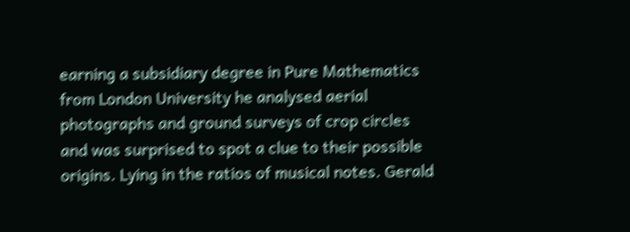earning a subsidiary degree in Pure Mathematics from London University he analysed aerial photographs and ground surveys of crop circles and was surprised to spot a clue to their possible origins. Lying in the ratios of musical notes. Gerald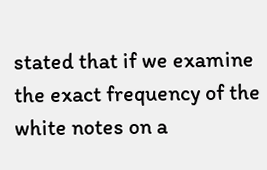stated that if we examine the exact frequency of the white notes on a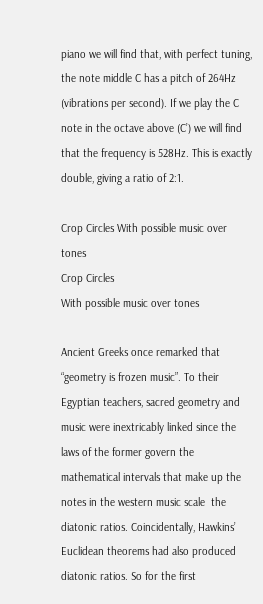piano we will find that, with perfect tuning, the note middle C has a pitch of 264Hz (vibrations per second). If we play the C note in the octave above (C’) we will find that the frequency is 528Hz. This is exactly double, giving a ratio of 2:1.

Crop Circles With possible music over tones
Crop Circles
With possible music over tones

Ancient Greeks once remarked that “geometry is frozen music”. To their Egyptian teachers, sacred geometry and music were inextricably linked since the laws of the former govern the mathematical intervals that make up the notes in the western music scale  the diatonic ratios. Coincidentally, Hawkins’ Euclidean theorems had also produced diatonic ratios. So for the first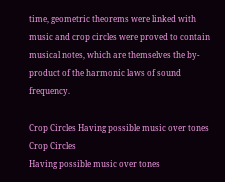time, geometric theorems were linked with music and crop circles were proved to contain musical notes, which are themselves the by-product of the harmonic laws of sound frequency.

Crop Circles Having possible music over tones
Crop Circles
Having possible music over tones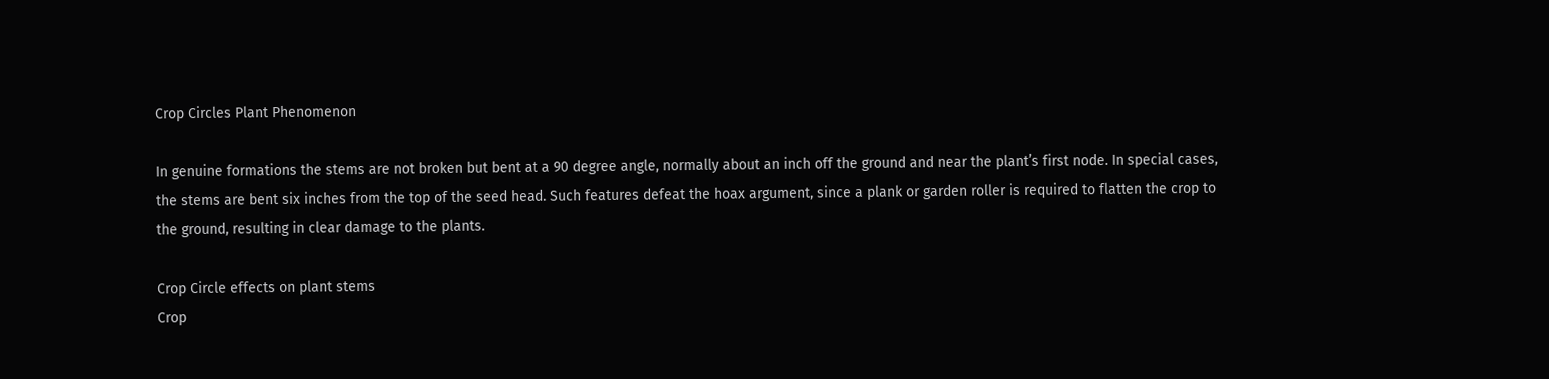Crop Circles Plant Phenomenon

In genuine formations the stems are not broken but bent at a 90 degree angle, normally about an inch off the ground and near the plant’s first node. In special cases, the stems are bent six inches from the top of the seed head. Such features defeat the hoax argument, since a plank or garden roller is required to flatten the crop to the ground, resulting in clear damage to the plants.

Crop Circle effects on plant stems
Crop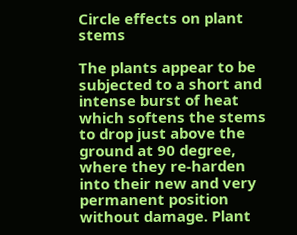Circle effects on plant stems

The plants appear to be subjected to a short and intense burst of heat which softens the stems to drop just above the ground at 90 degree, where they re-harden into their new and very permanent position without damage. Plant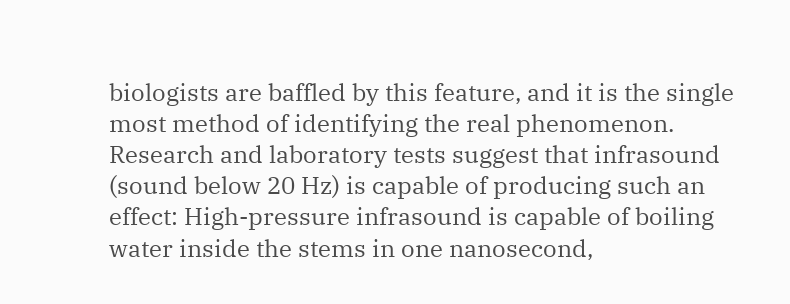biologists are baffled by this feature, and it is the single most method of identifying the real phenomenon. Research and laboratory tests suggest that infrasound (sound below 20 Hz) is capable of producing such an effect: High-pressure infrasound is capable of boiling water inside the stems in one nanosecond,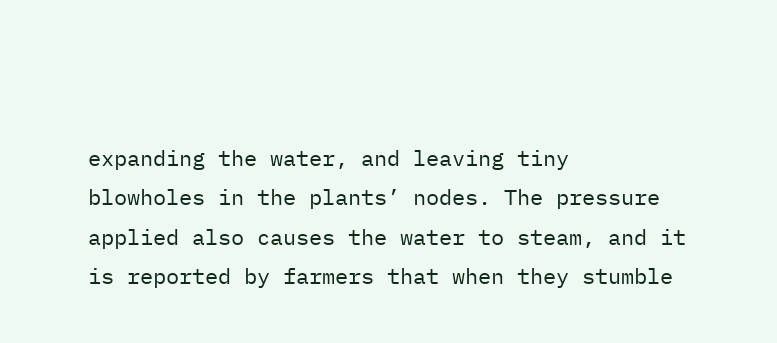expanding the water, and leaving tiny blowholes in the plants’ nodes. The pressure applied also causes the water to steam, and it is reported by farmers that when they stumble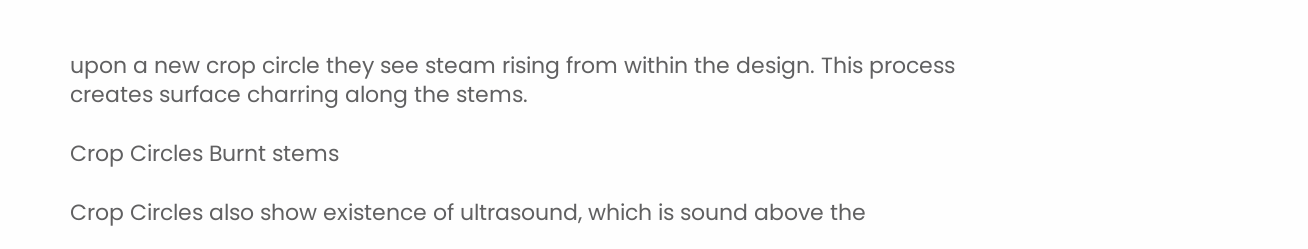upon a new crop circle they see steam rising from within the design. This process creates surface charring along the stems.

Crop Circles Burnt stems

Crop Circles also show existence of ultrasound, which is sound above the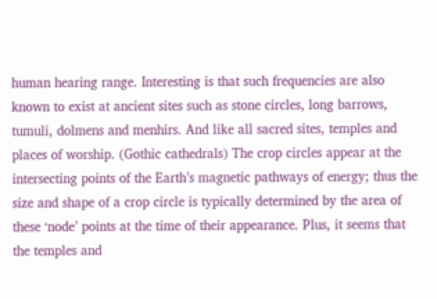human hearing range. Interesting is that such frequencies are also known to exist at ancient sites such as stone circles, long barrows, tumuli, dolmens and menhirs. And like all sacred sites, temples and places of worship. (Gothic cathedrals) The crop circles appear at the intersecting points of the Earth’s magnetic pathways of energy; thus the size and shape of a crop circle is typically determined by the area of these ‘node’ points at the time of their appearance. Plus, it seems that the temples and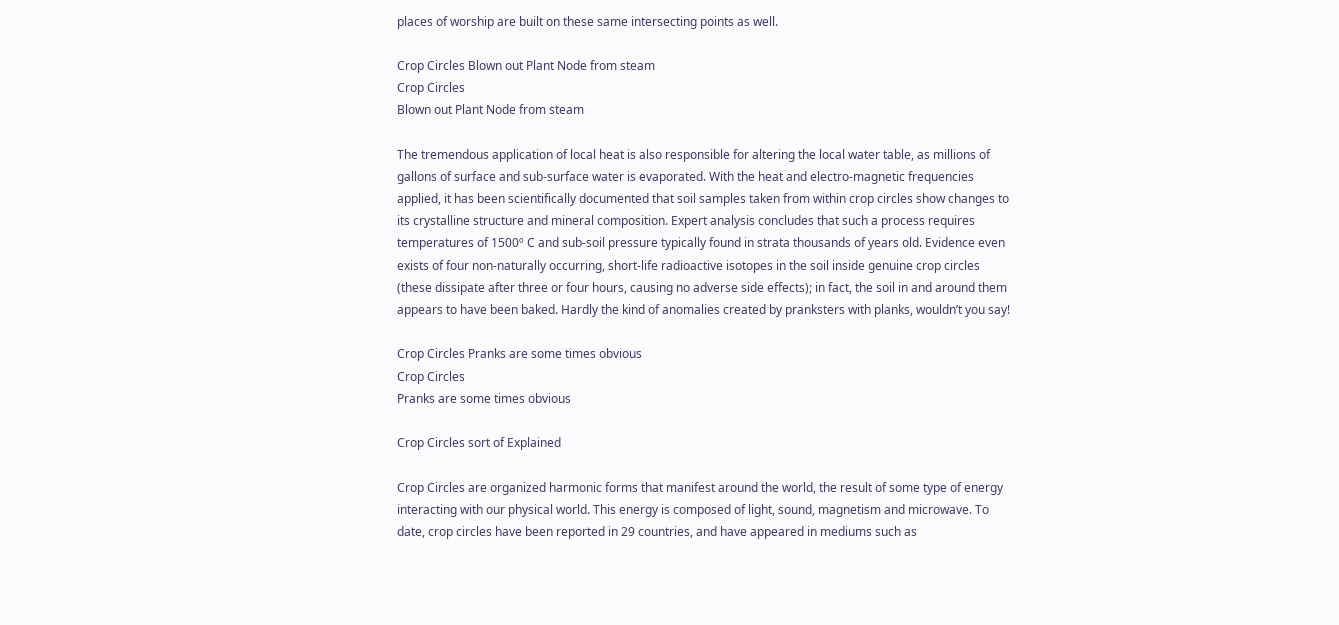places of worship are built on these same intersecting points as well.

Crop Circles Blown out Plant Node from steam
Crop Circles
Blown out Plant Node from steam

The tremendous application of local heat is also responsible for altering the local water table, as millions of gallons of surface and sub-surface water is evaporated. With the heat and electro-magnetic frequencies applied, it has been scientifically documented that soil samples taken from within crop circles show changes to its crystalline structure and mineral composition. Expert analysis concludes that such a process requires temperatures of 1500º C and sub-soil pressure typically found in strata thousands of years old. Evidence even exists of four non-naturally occurring, short-life radioactive isotopes in the soil inside genuine crop circles (these dissipate after three or four hours, causing no adverse side effects); in fact, the soil in and around them appears to have been baked. Hardly the kind of anomalies created by pranksters with planks, wouldn’t you say!

Crop Circles Pranks are some times obvious
Crop Circles
Pranks are some times obvious

Crop Circles sort of Explained

Crop Circles are organized harmonic forms that manifest around the world, the result of some type of energy interacting with our physical world. This energy is composed of light, sound, magnetism and microwave. To date, crop circles have been reported in 29 countries, and have appeared in mediums such as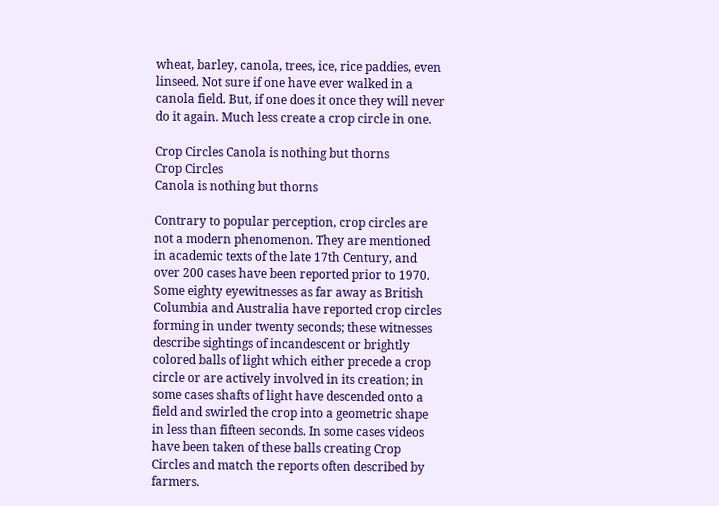wheat, barley, canola, trees, ice, rice paddies, even linseed. Not sure if one have ever walked in a canola field. But, if one does it once they will never do it again. Much less create a crop circle in one.

Crop Circles Canola is nothing but thorns
Crop Circles
Canola is nothing but thorns

Contrary to popular perception, crop circles are not a modern phenomenon. They are mentioned in academic texts of the late 17th Century, and over 200 cases have been reported prior to 1970. Some eighty eyewitnesses as far away as British Columbia and Australia have reported crop circles forming in under twenty seconds; these witnesses describe sightings of incandescent or brightly colored balls of light which either precede a crop circle or are actively involved in its creation; in some cases shafts of light have descended onto a field and swirled the crop into a geometric shape in less than fifteen seconds. In some cases videos have been taken of these balls creating Crop Circles and match the reports often described by farmers.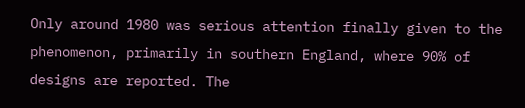Only around 1980 was serious attention finally given to the phenomenon, primarily in southern England, where 90% of designs are reported. The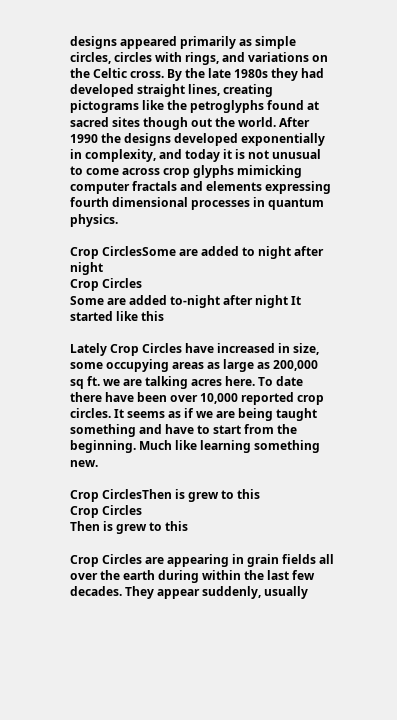designs appeared primarily as simple circles, circles with rings, and variations on the Celtic cross. By the late 1980s they had developed straight lines, creating pictograms like the petroglyphs found at sacred sites though out the world. After 1990 the designs developed exponentially in complexity, and today it is not unusual to come across crop glyphs mimicking computer fractals and elements expressing fourth dimensional processes in quantum physics.

Crop CirclesSome are added to night after night
Crop Circles
Some are added to-night after night It started like this

Lately Crop Circles have increased in size, some occupying areas as large as 200,000 sq ft. we are talking acres here. To date there have been over 10,000 reported crop circles. It seems as if we are being taught something and have to start from the beginning. Much like learning something new.

Crop CirclesThen is grew to this
Crop Circles
Then is grew to this

Crop Circles are appearing in grain fields all over the earth during within the last few decades. They appear suddenly, usually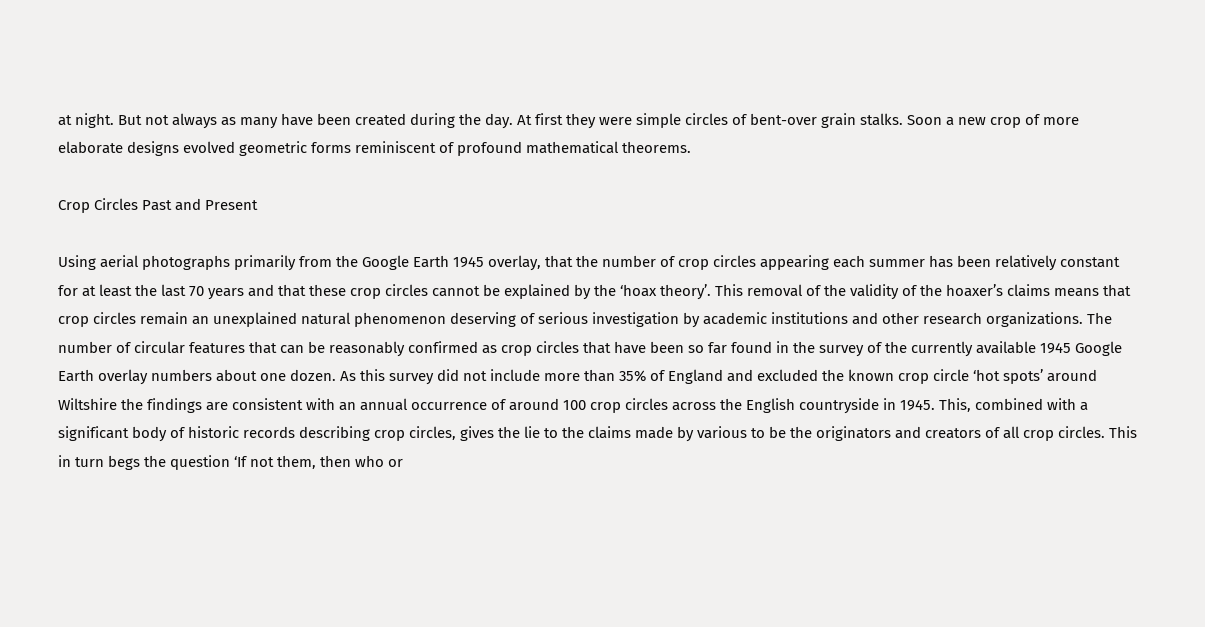at night. But not always as many have been created during the day. At first they were simple circles of bent-over grain stalks. Soon a new crop of more elaborate designs evolved geometric forms reminiscent of profound mathematical theorems.

Crop Circles Past and Present

Using aerial photographs primarily from the Google Earth 1945 overlay, that the number of crop circles appearing each summer has been relatively constant for at least the last 70 years and that these crop circles cannot be explained by the ‘hoax theory’. This removal of the validity of the hoaxer’s claims means that crop circles remain an unexplained natural phenomenon deserving of serious investigation by academic institutions and other research organizations. The number of circular features that can be reasonably confirmed as crop circles that have been so far found in the survey of the currently available 1945 Google Earth overlay numbers about one dozen. As this survey did not include more than 35% of England and excluded the known crop circle ‘hot spots’ around Wiltshire the findings are consistent with an annual occurrence of around 100 crop circles across the English countryside in 1945. This, combined with a significant body of historic records describing crop circles, gives the lie to the claims made by various to be the originators and creators of all crop circles. This in turn begs the question ‘If not them, then who or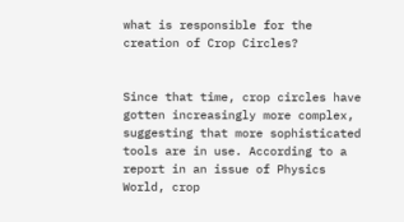what is responsible for the creation of Crop Circles?


Since that time, crop circles have gotten increasingly more complex, suggesting that more sophisticated tools are in use. According to a report in an issue of Physics World, crop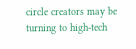circle creators may be turning to high-tech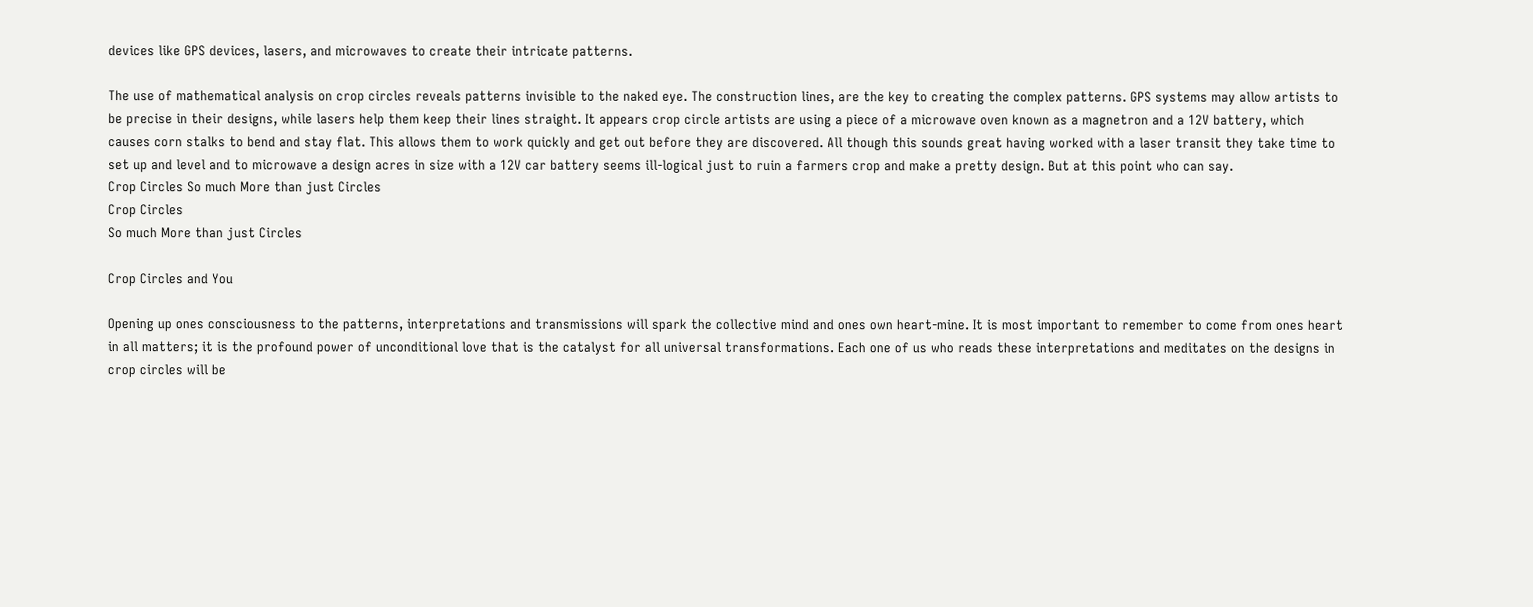devices like GPS devices, lasers, and microwaves to create their intricate patterns.

The use of mathematical analysis on crop circles reveals patterns invisible to the naked eye. The construction lines, are the key to creating the complex patterns. GPS systems may allow artists to be precise in their designs, while lasers help them keep their lines straight. It appears crop circle artists are using a piece of a microwave oven known as a magnetron and a 12V battery, which causes corn stalks to bend and stay flat. This allows them to work quickly and get out before they are discovered. All though this sounds great having worked with a laser transit they take time to set up and level and to microwave a design acres in size with a 12V car battery seems ill-logical just to ruin a farmers crop and make a pretty design. But at this point who can say.
Crop Circles So much More than just Circles
Crop Circles
So much More than just Circles

Crop Circles and You

Opening up ones consciousness to the patterns, interpretations and transmissions will spark the collective mind and ones own heart-mine. It is most important to remember to come from ones heart in all matters; it is the profound power of unconditional love that is the catalyst for all universal transformations. Each one of us who reads these interpretations and meditates on the designs in crop circles will be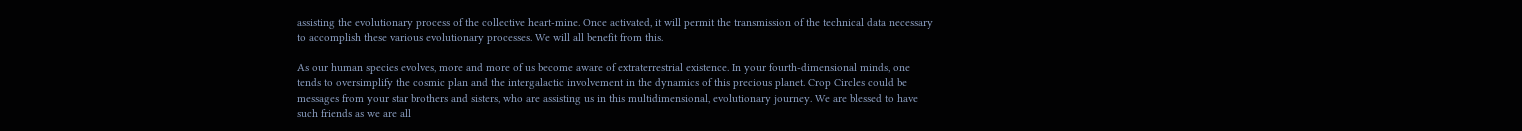assisting the evolutionary process of the collective heart-mine. Once activated, it will permit the transmission of the technical data necessary to accomplish these various evolutionary processes. We will all benefit from this.

As our human species evolves, more and more of us become aware of extraterrestrial existence. In your fourth-dimensional minds, one tends to oversimplify the cosmic plan and the intergalactic involvement in the dynamics of this precious planet. Crop Circles could be messages from your star brothers and sisters, who are assisting us in this multidimensional, evolutionary journey. We are blessed to have such friends as we are all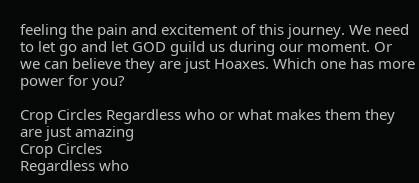feeling the pain and excitement of this journey. We need to let go and let GOD guild us during our moment. Or we can believe they are just Hoaxes. Which one has more power for you?

Crop Circles Regardless who or what makes them they are just amazing
Crop Circles
Regardless who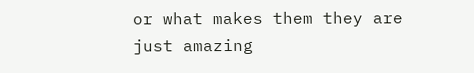or what makes them they are just amazing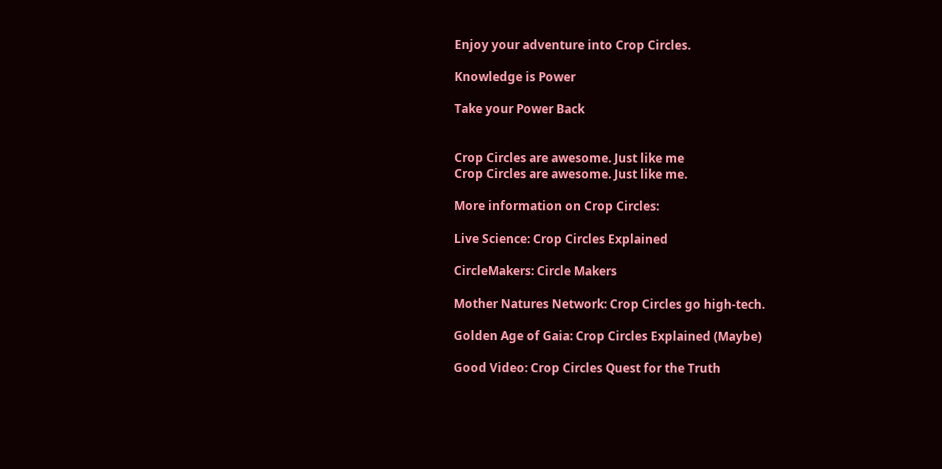Enjoy your adventure into Crop Circles.

Knowledge is Power

Take your Power Back


Crop Circles are awesome. Just like me
Crop Circles are awesome. Just like me.

More information on Crop Circles:

Live Science: Crop Circles Explained

CircleMakers: Circle Makers

Mother Natures Network: Crop Circles go high-tech.

Golden Age of Gaia: Crop Circles Explained (Maybe)

Good Video: Crop Circles Quest for the Truth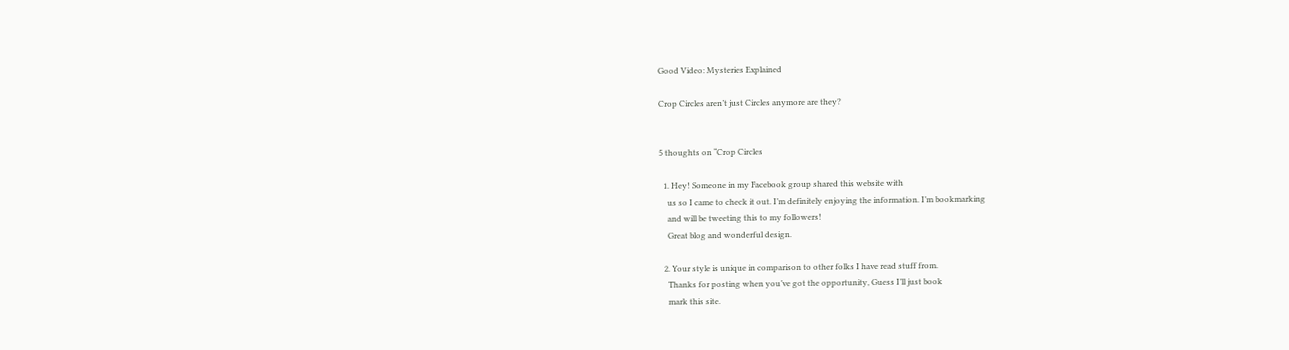Good Video: Mysteries Explained

Crop Circles aren’t just Circles anymore are they?


5 thoughts on “Crop Circles

  1. Hey! Someone in my Facebook group shared this website with
    us so I came to check it out. I’m definitely enjoying the information. I’m bookmarking
    and will be tweeting this to my followers!
    Great blog and wonderful design.

  2. Your style is unique in comparison to other folks I have read stuff from.
    Thanks for posting when you’ve got the opportunity, Guess I’ll just book
    mark this site.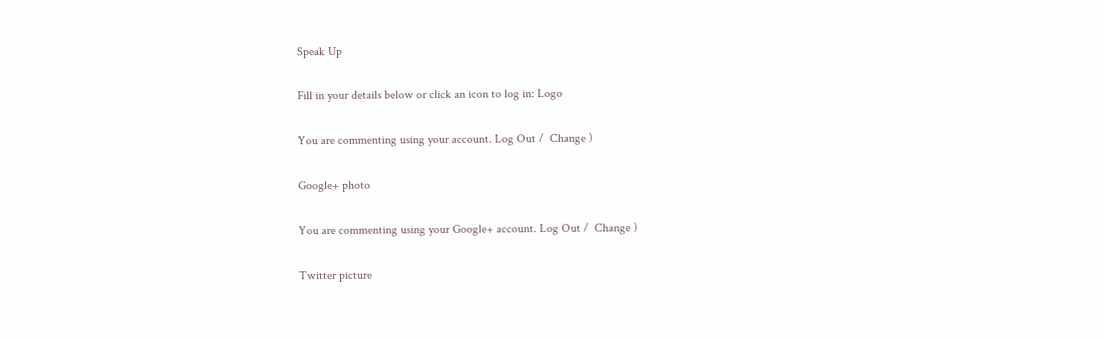Speak Up

Fill in your details below or click an icon to log in: Logo

You are commenting using your account. Log Out /  Change )

Google+ photo

You are commenting using your Google+ account. Log Out /  Change )

Twitter picture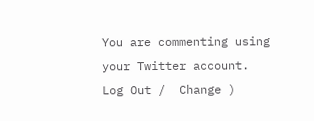You are commenting using your Twitter account. Log Out /  Change )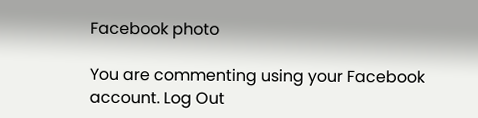Facebook photo

You are commenting using your Facebook account. Log Out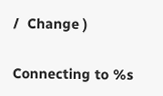/  Change )

Connecting to %s